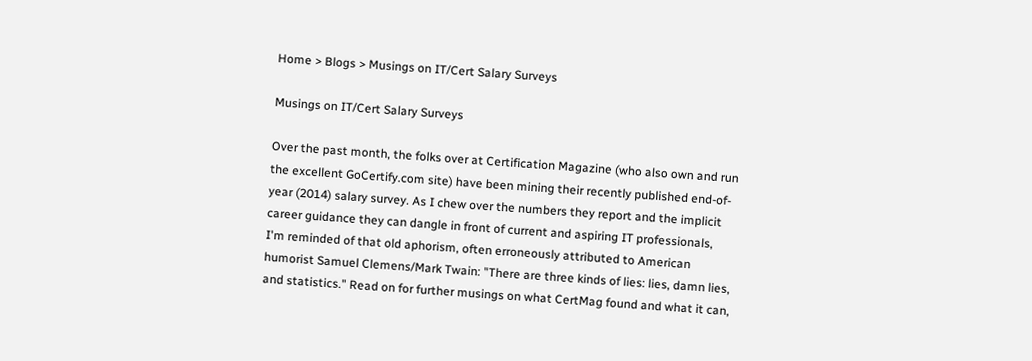Home > Blogs > Musings on IT/Cert Salary Surveys

Musings on IT/Cert Salary Surveys

Over the past month, the folks over at Certification Magazine (who also own and run the excellent GoCertify.com site) have been mining their recently published end-of-year (2014) salary survey. As I chew over the numbers they report and the implicit career guidance they can dangle in front of current and aspiring IT professionals, I'm reminded of that old aphorism, often erroneously attributed to American humorist Samuel Clemens/Mark Twain: "There are three kinds of lies: lies, damn lies, and statistics." Read on for further musings on what CertMag found and what it can,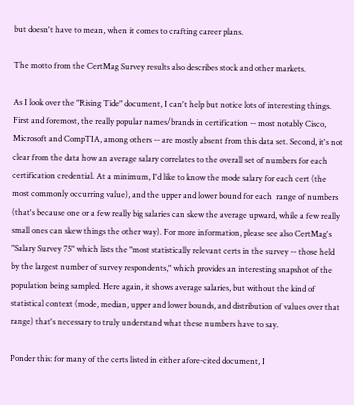but doesn't have to mean, when it comes to crafting career plans.

The motto from the CertMag Survey results also describes stock and other markets.

As I look over the "Rising Tide" document, I can't help but notice lots of interesting things. First and foremost, the really popular names/brands in certification -- most notably Cisco, Microsoft and CompTIA, among others -- are mostly absent from this data set. Second, it's not clear from the data how an average salary correlates to the overall set of numbers for each certification credential. At a minimum, I'd like to know the mode salary for each cert (the most commonly occurring value), and the upper and lower bound for each  range of numbers (that's because one or a few really big salaries can skew the average upward, while a few really small ones can skew things the other way). For more information, please see also CertMag's "Salary Survey 75" which lists the "most statistically relevant certs in the survey -- those held by the largest number of survey respondents," which provides an interesting snapshot of the population being sampled. Here again, it shows average salaries, but without the kind of statistical context (mode, median, upper and lower bounds, and distribution of values over that range) that's necessary to truly understand what these numbers have to say.

Ponder this: for many of the certs listed in either afore-cited document, I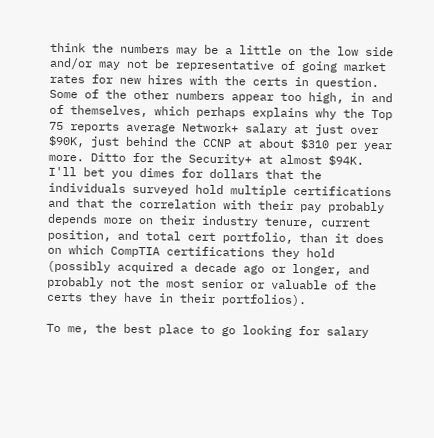think the numbers may be a little on the low side and/or may not be representative of going market rates for new hires with the certs in question. Some of the other numbers appear too high, in and of themselves, which perhaps explains why the Top 75 reports average Network+ salary at just over $90K, just behind the CCNP at about $310 per year more. Ditto for the Security+ at almost $94K. I'll bet you dimes for dollars that the individuals surveyed hold multiple certifications and that the correlation with their pay probably depends more on their industry tenure, current position, and total cert portfolio, than it does on which CompTIA certifications they hold (possibly acquired a decade ago or longer, and probably not the most senior or valuable of the certs they have in their portfolios).

To me, the best place to go looking for salary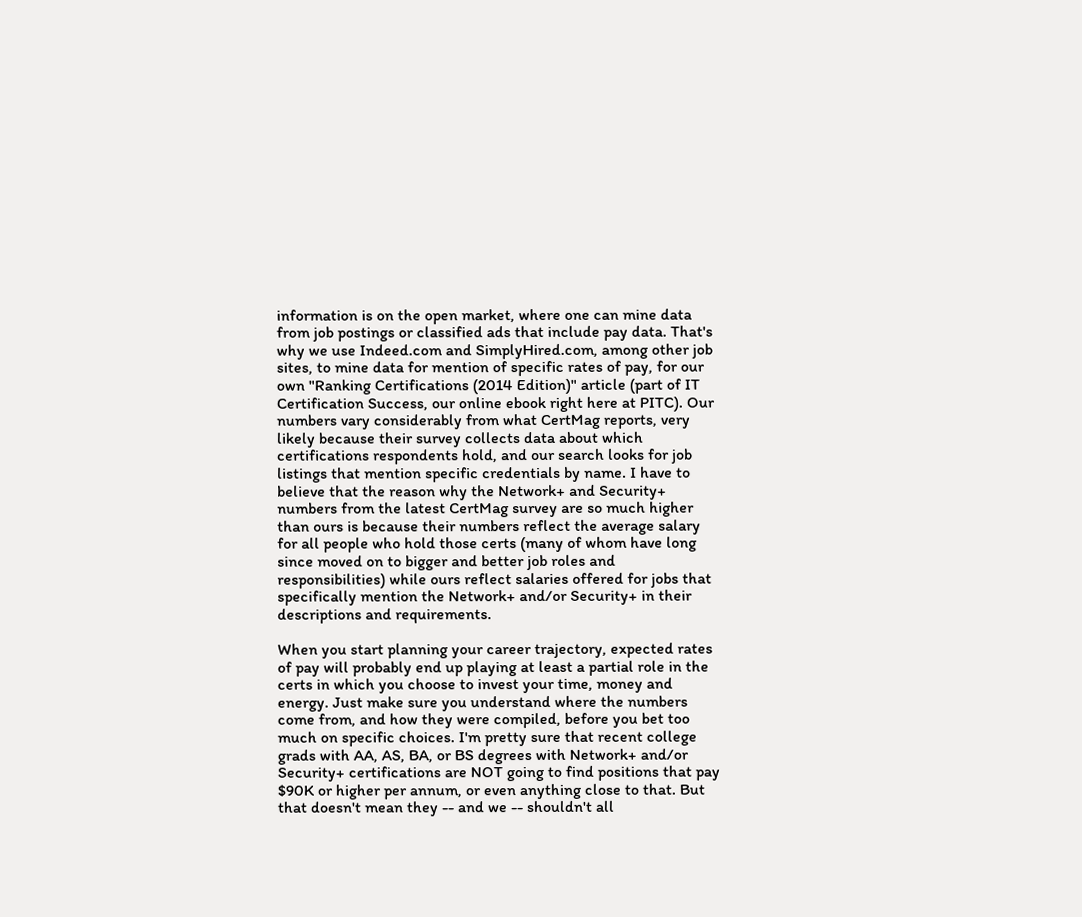information is on the open market, where one can mine data from job postings or classified ads that include pay data. That's why we use Indeed.com and SimplyHired.com, among other job sites, to mine data for mention of specific rates of pay, for our own "Ranking Certifications (2014 Edition)" article (part of IT Certification Success, our online ebook right here at PITC). Our numbers vary considerably from what CertMag reports, very likely because their survey collects data about which certifications respondents hold, and our search looks for job listings that mention specific credentials by name. I have to believe that the reason why the Network+ and Security+ numbers from the latest CertMag survey are so much higher than ours is because their numbers reflect the average salary for all people who hold those certs (many of whom have long since moved on to bigger and better job roles and responsibilities) while ours reflect salaries offered for jobs that specifically mention the Network+ and/or Security+ in their descriptions and requirements.

When you start planning your career trajectory, expected rates of pay will probably end up playing at least a partial role in the certs in which you choose to invest your time, money and energy. Just make sure you understand where the numbers come from, and how they were compiled, before you bet too much on specific choices. I'm pretty sure that recent college grads with AA, AS, BA, or BS degrees with Network+ and/or Security+ certifications are NOT going to find positions that pay $90K or higher per annum, or even anything close to that. But that doesn't mean they -- and we -- shouldn't all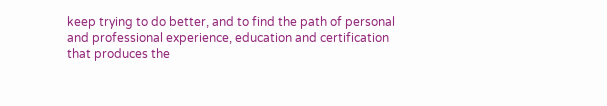keep trying to do better, and to find the path of personal and professional experience, education and certification that produces the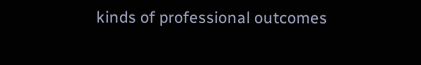kinds of professional outcomes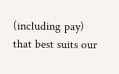(including pay) that best suits our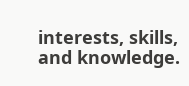interests, skills, and knowledge.